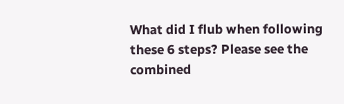What did I flub when following these 6 steps? Please see the combined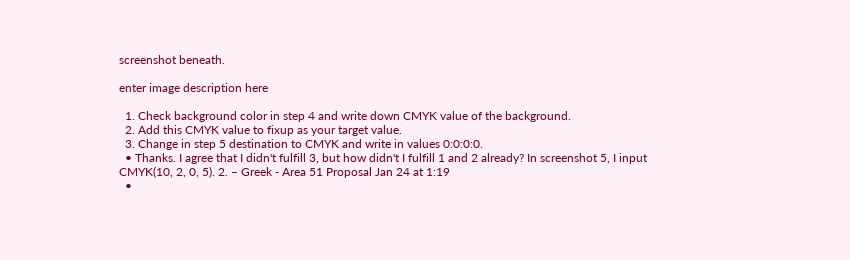screenshot beneath.

enter image description here

  1. Check background color in step 4 and write down CMYK value of the background.
  2. Add this CMYK value to fixup as your target value.
  3. Change in step 5 destination to CMYK and write in values 0:0:0:0.
  • Thanks. I agree that I didn't fulfill 3, but how didn't I fulfill 1 and 2 already? In screenshot 5, I input CMYK(10, 2, 0, 5). 2. – Greek - Area 51 Proposal Jan 24 at 1:19
  •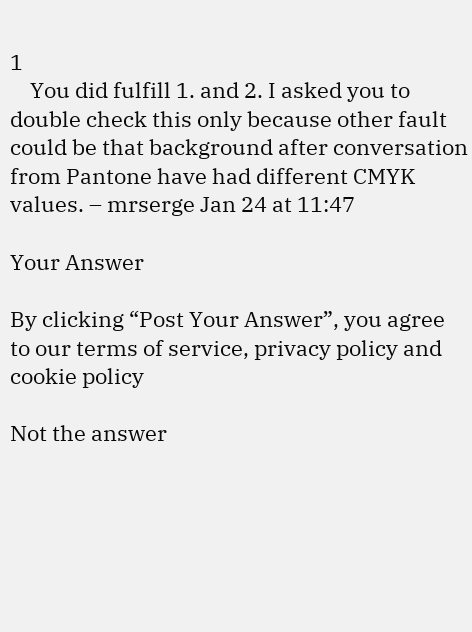1
    You did fulfill 1. and 2. I asked you to double check this only because other fault could be that background after conversation from Pantone have had different CMYK values. – mrserge Jan 24 at 11:47

Your Answer

By clicking “Post Your Answer”, you agree to our terms of service, privacy policy and cookie policy

Not the answer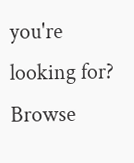you're looking for? Browse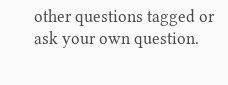other questions tagged or ask your own question.